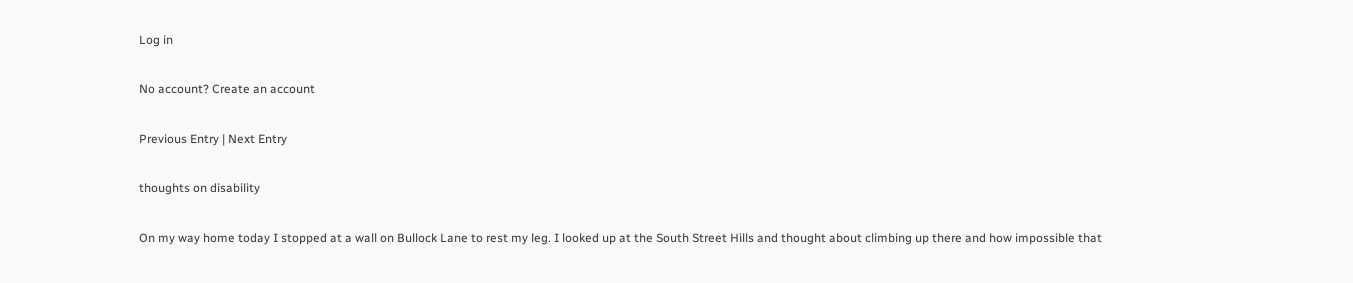Log in

No account? Create an account

Previous Entry | Next Entry

thoughts on disability

On my way home today I stopped at a wall on Bullock Lane to rest my leg. I looked up at the South Street Hills and thought about climbing up there and how impossible that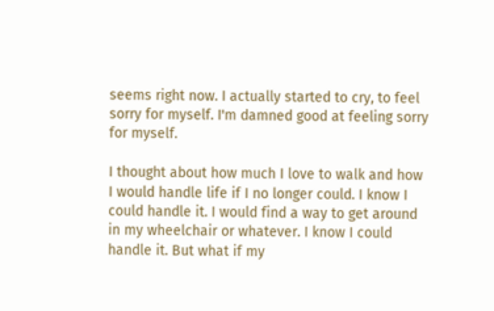seems right now. I actually started to cry, to feel sorry for myself. I'm damned good at feeling sorry for myself.

I thought about how much I love to walk and how I would handle life if I no longer could. I know I could handle it. I would find a way to get around in my wheelchair or whatever. I know I could handle it. But what if my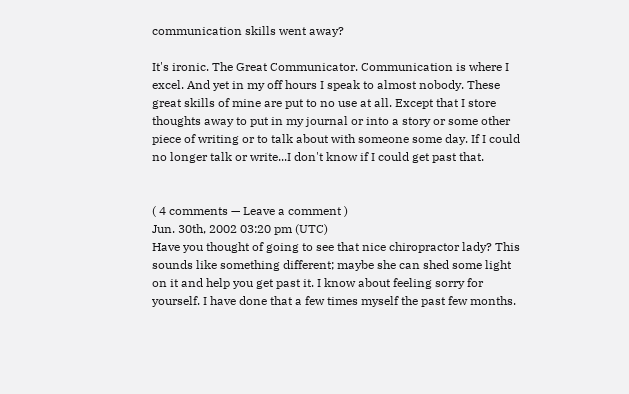communication skills went away?

It's ironic. The Great Communicator. Communication is where I excel. And yet in my off hours I speak to almost nobody. These great skills of mine are put to no use at all. Except that I store thoughts away to put in my journal or into a story or some other piece of writing or to talk about with someone some day. If I could no longer talk or write...I don't know if I could get past that.


( 4 comments — Leave a comment )
Jun. 30th, 2002 03:20 pm (UTC)
Have you thought of going to see that nice chiropractor lady? This sounds like something different; maybe she can shed some light on it and help you get past it. I know about feeling sorry for yourself. I have done that a few times myself the past few months.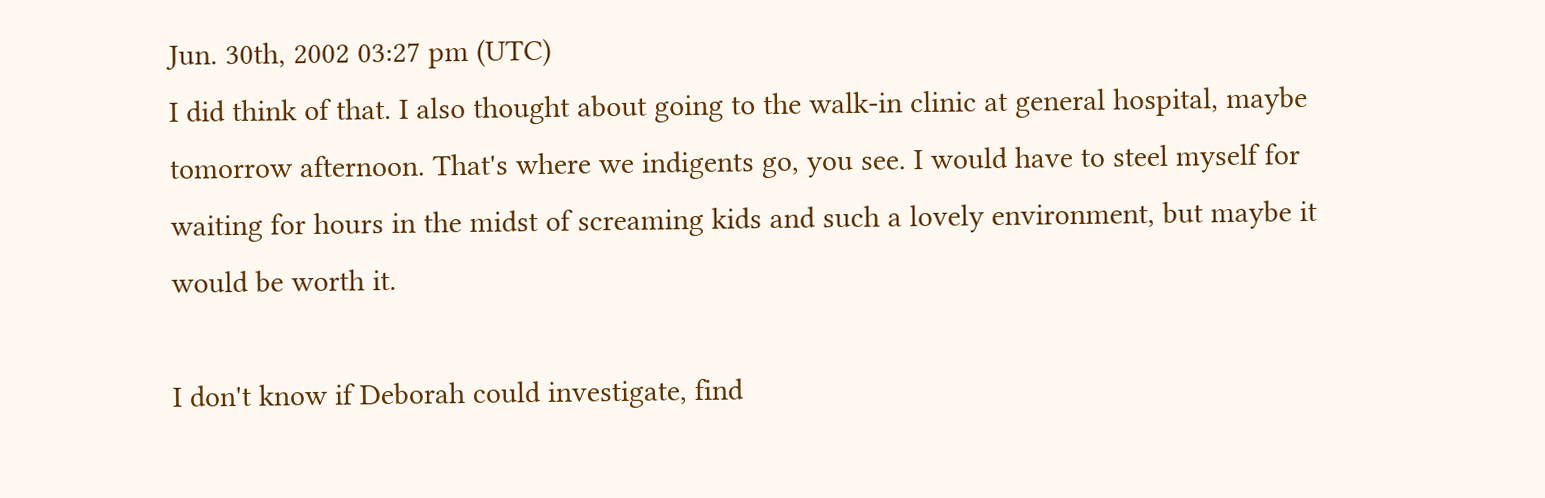Jun. 30th, 2002 03:27 pm (UTC)
I did think of that. I also thought about going to the walk-in clinic at general hospital, maybe tomorrow afternoon. That's where we indigents go, you see. I would have to steel myself for waiting for hours in the midst of screaming kids and such a lovely environment, but maybe it would be worth it.

I don't know if Deborah could investigate, find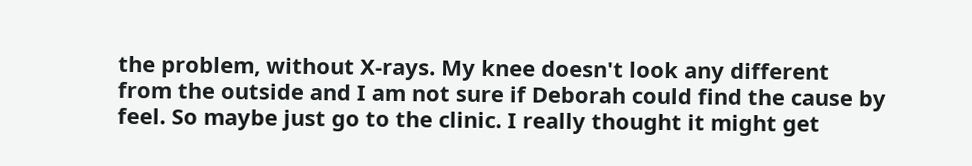the problem, without X-rays. My knee doesn't look any different from the outside and I am not sure if Deborah could find the cause by feel. So maybe just go to the clinic. I really thought it might get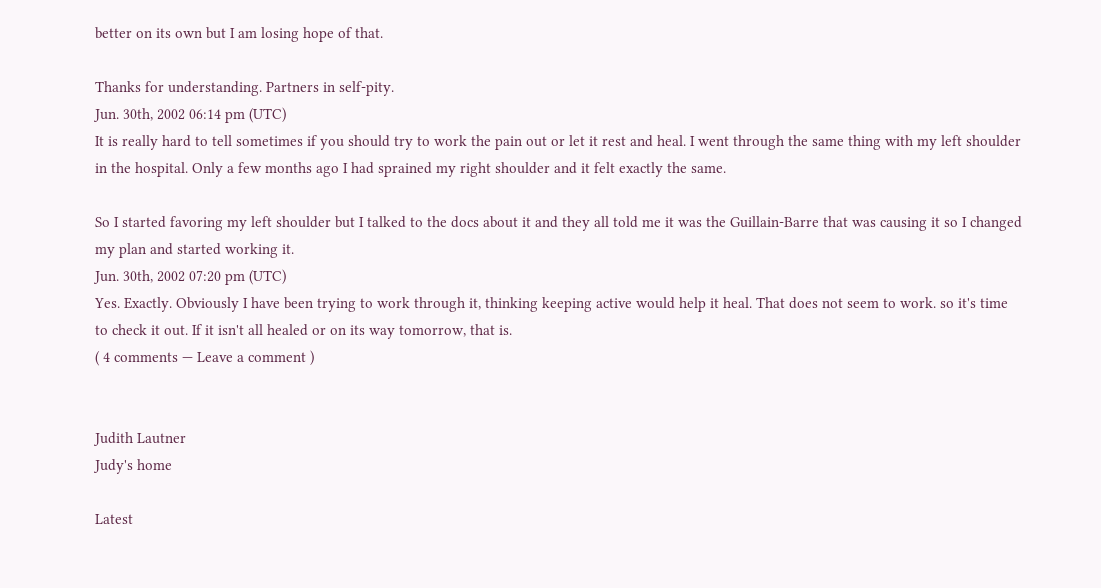better on its own but I am losing hope of that.

Thanks for understanding. Partners in self-pity.
Jun. 30th, 2002 06:14 pm (UTC)
It is really hard to tell sometimes if you should try to work the pain out or let it rest and heal. I went through the same thing with my left shoulder in the hospital. Only a few months ago I had sprained my right shoulder and it felt exactly the same.

So I started favoring my left shoulder but I talked to the docs about it and they all told me it was the Guillain-Barre that was causing it so I changed my plan and started working it.
Jun. 30th, 2002 07:20 pm (UTC)
Yes. Exactly. Obviously I have been trying to work through it, thinking keeping active would help it heal. That does not seem to work. so it's time to check it out. If it isn't all healed or on its way tomorrow, that is.
( 4 comments — Leave a comment )


Judith Lautner
Judy's home

Latest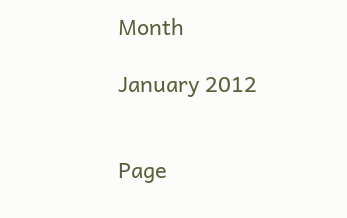Month

January 2012


Page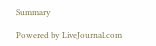Summary

Powered by LiveJournal.com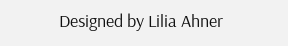Designed by Lilia Ahner